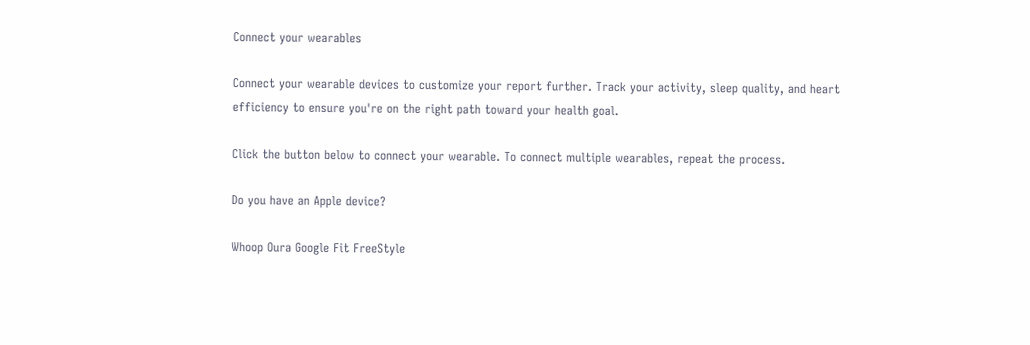Connect your wearables

Connect your wearable devices to customize your report further. Track your activity, sleep quality, and heart efficiency to ensure you're on the right path toward your health goal.

Click the button below to connect your wearable. To connect multiple wearables, repeat the process.

Do you have an Apple device?

Whoop Oura Google Fit FreeStyle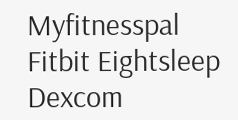Myfitnesspal Fitbit Eightsleep Dexcom